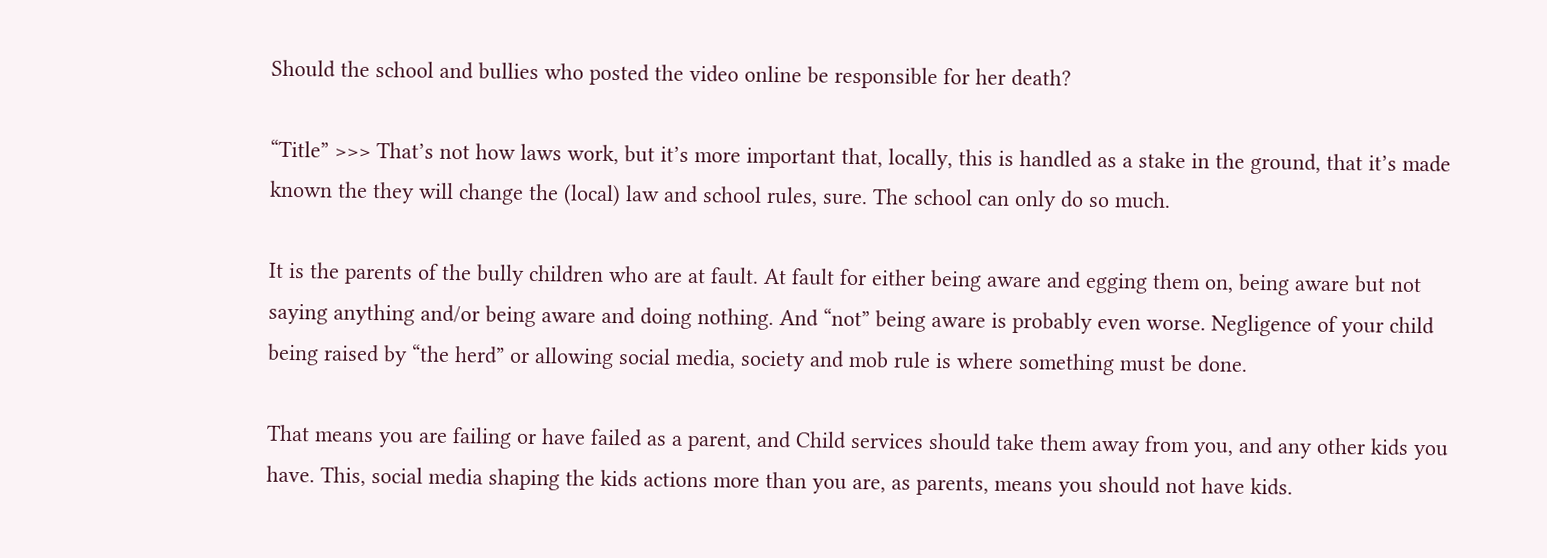Should the school and bullies who posted the video online be responsible for her death?

“Title” >>> That’s not how laws work, but it’s more important that, locally, this is handled as a stake in the ground, that it’s made known the they will change the (local) law and school rules, sure. The school can only do so much.

It is the parents of the bully children who are at fault. At fault for either being aware and egging them on, being aware but not saying anything and/or being aware and doing nothing. And “not” being aware is probably even worse. Negligence of your child being raised by “the herd” or allowing social media, society and mob rule is where something must be done.

That means you are failing or have failed as a parent, and Child services should take them away from you, and any other kids you have. This, social media shaping the kids actions more than you are, as parents, means you should not have kids.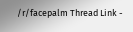/r/facepalm Thread Link -